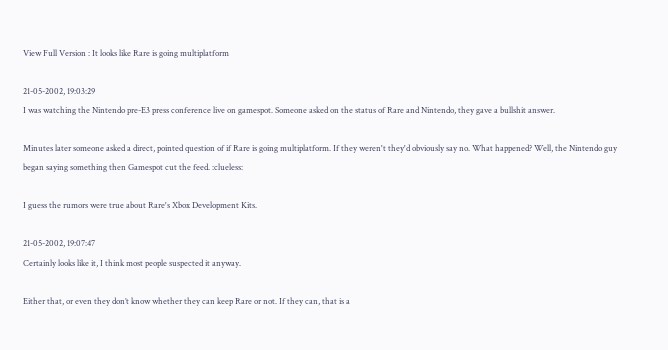View Full Version : It looks like Rare is going multiplatform

21-05-2002, 19:03:29
I was watching the Nintendo pre-E3 press conference live on gamespot. Someone asked on the status of Rare and Nintendo, they gave a bullshit answer.

Minutes later someone asked a direct, pointed question of if Rare is going multiplatform. If they weren't they'd obviously say no. What happened? Well, the Nintendo guy began saying something then Gamespot cut the feed. :clueless:

I guess the rumors were true about Rare's Xbox Development Kits.

21-05-2002, 19:07:47
Certainly looks like it, I think most people suspected it anyway.

Either that, or even they don’t know whether they can keep Rare or not. If they can, that is a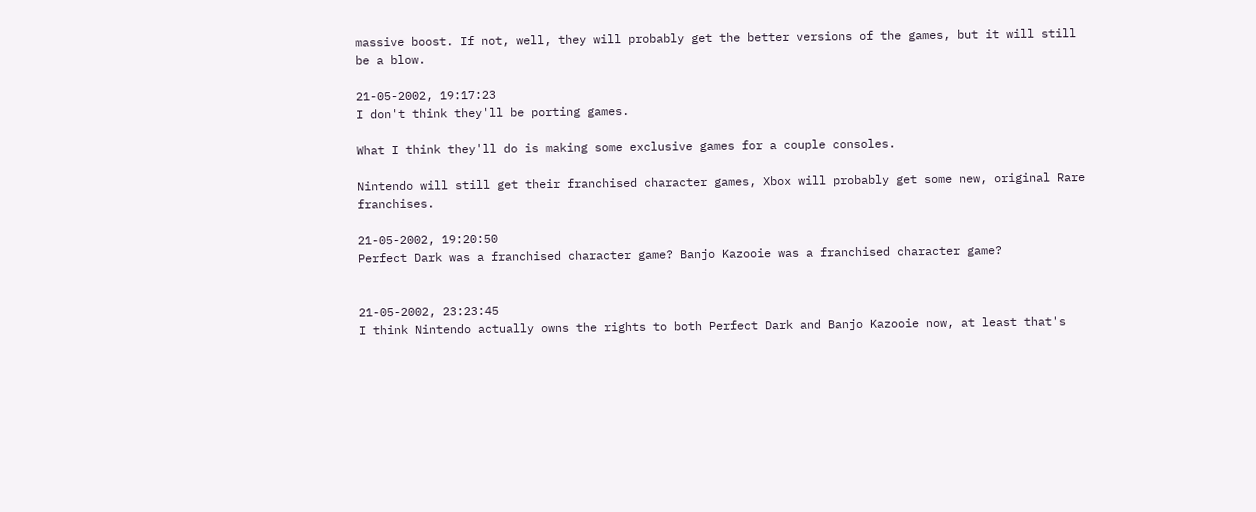massive boost. If not, well, they will probably get the better versions of the games, but it will still be a blow.

21-05-2002, 19:17:23
I don't think they'll be porting games.

What I think they'll do is making some exclusive games for a couple consoles.

Nintendo will still get their franchised character games, Xbox will probably get some new, original Rare franchises.

21-05-2002, 19:20:50
Perfect Dark was a franchised character game? Banjo Kazooie was a franchised character game?


21-05-2002, 23:23:45
I think Nintendo actually owns the rights to both Perfect Dark and Banjo Kazooie now, at least that's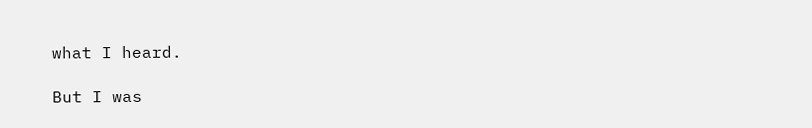what I heard.

But I was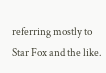referring mostly to Star Fox and the like.